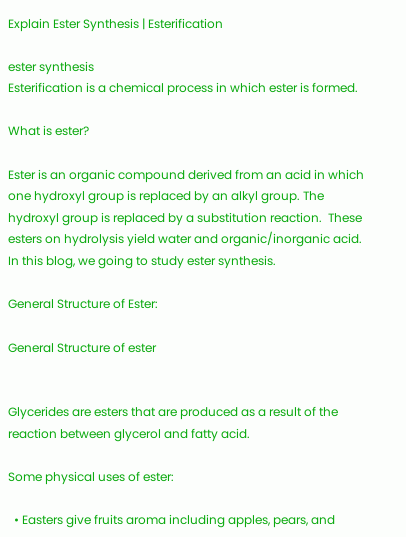Explain Ester Synthesis | Esterification

ester synthesis
Esterification is a chemical process in which ester is formed.

What is ester?

Ester is an organic compound derived from an acid in which one hydroxyl group is replaced by an alkyl group. The hydroxyl group is replaced by a substitution reaction.  These esters on hydrolysis yield water and organic/inorganic acid. In this blog, we going to study ester synthesis.

General Structure of Ester:

General Structure of ester


Glycerides are esters that are produced as a result of the reaction between glycerol and fatty acid.

Some physical uses of ester:

  • Easters give fruits aroma including apples, pears, and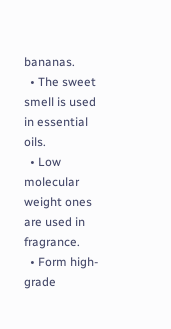bananas.
  • The sweet smell is used in essential oils.
  • Low molecular weight ones are used in fragrance.
  • Form high-grade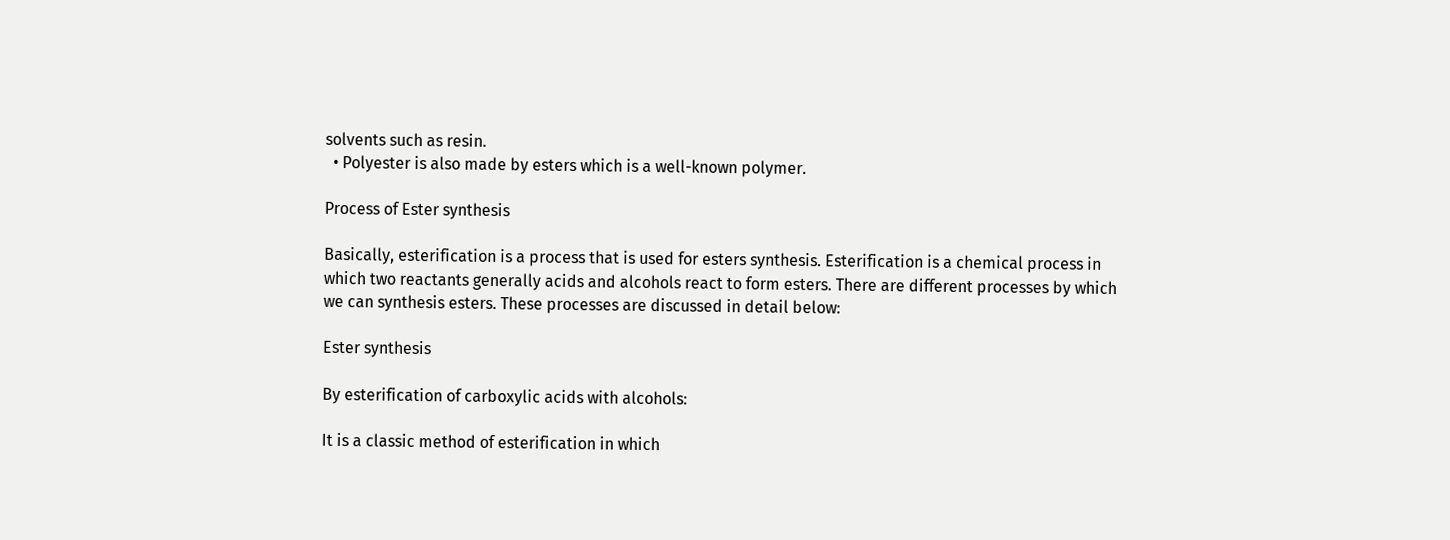solvents such as resin.
  • Polyester is also made by esters which is a well-known polymer.

Process of Ester synthesis

Basically, esterification is a process that is used for esters synthesis. Esterification is a chemical process in which two reactants generally acids and alcohols react to form esters. There are different processes by which we can synthesis esters. These processes are discussed in detail below:

Ester synthesis

By esterification of carboxylic acids with alcohols:

It is a classic method of esterification in which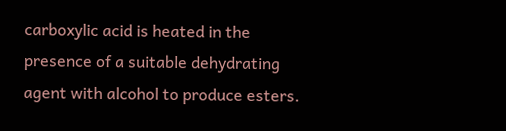carboxylic acid is heated in the presence of a suitable dehydrating agent with alcohol to produce esters.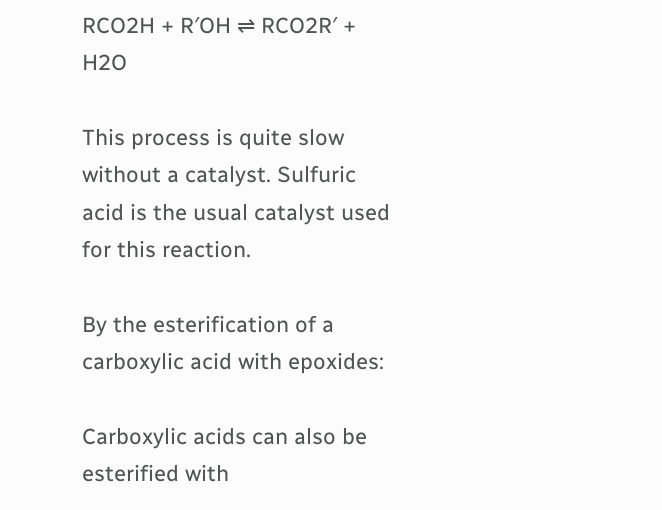RCO2H + R′OH ⇌ RCO2R′ + H2O

This process is quite slow without a catalyst. Sulfuric acid is the usual catalyst used for this reaction.

By the esterification of a carboxylic acid with epoxides:

Carboxylic acids can also be esterified with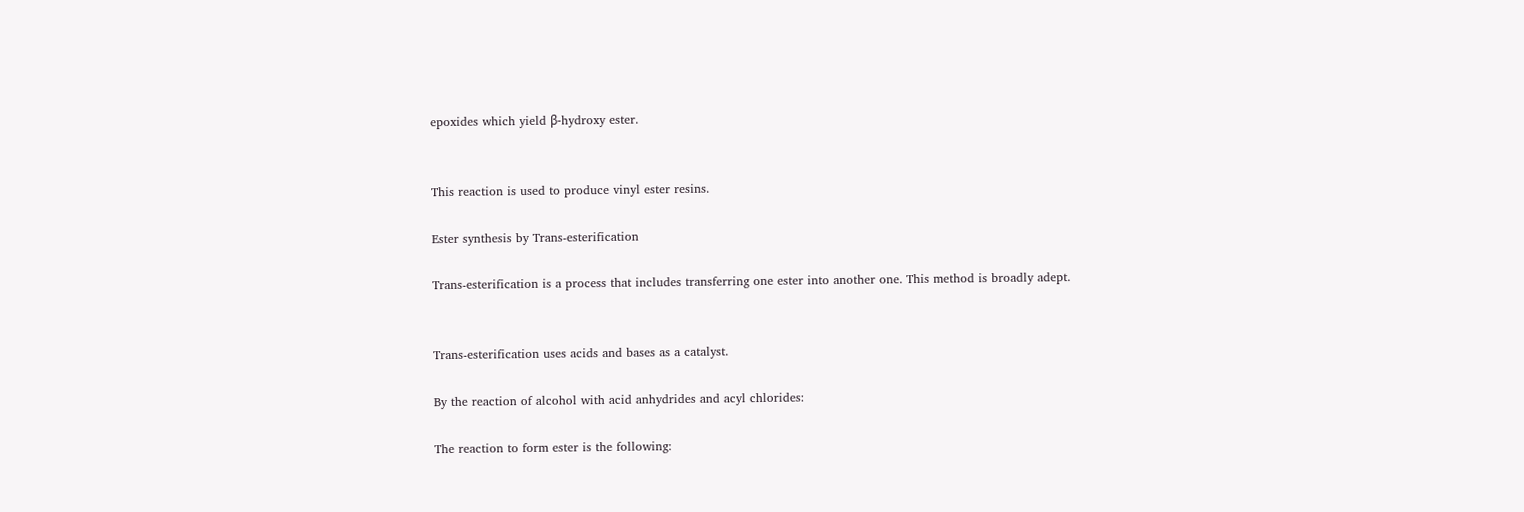epoxides which yield β-hydroxy ester.


This reaction is used to produce vinyl ester resins.

Ester synthesis by Trans-esterification

Trans-esterification is a process that includes transferring one ester into another one. This method is broadly adept.


Trans-esterification uses acids and bases as a catalyst.

By the reaction of alcohol with acid anhydrides and acyl chlorides:

The reaction to form ester is the following: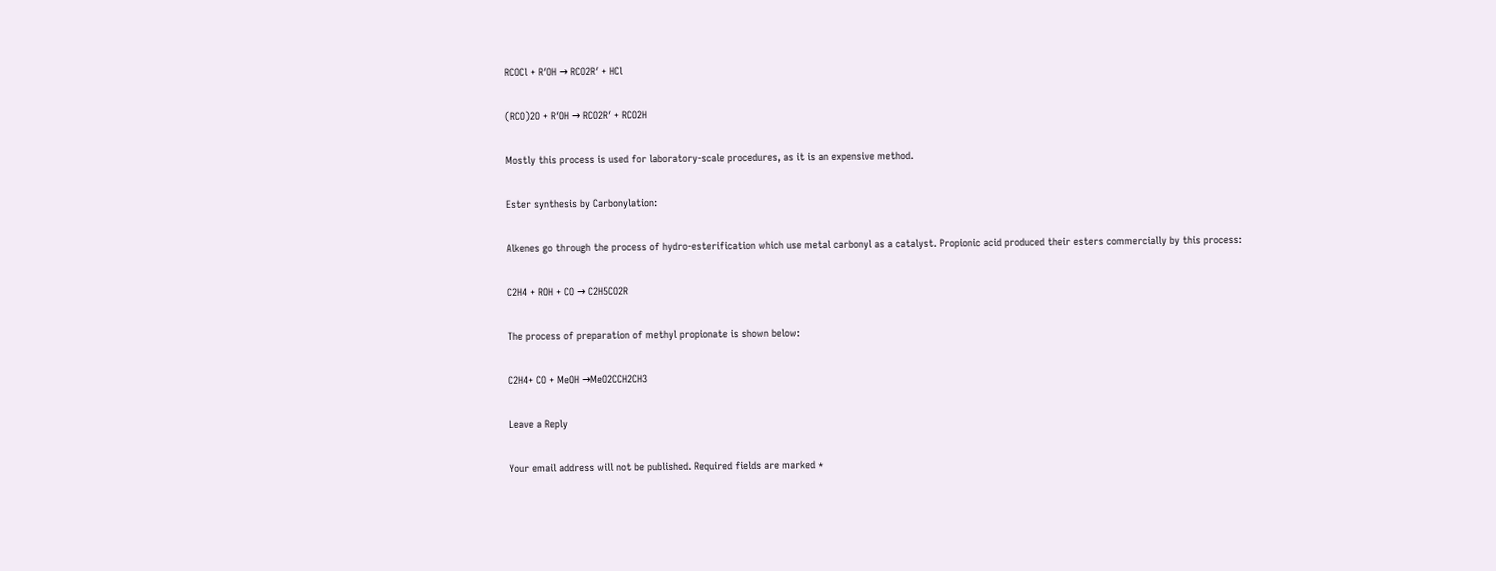RCOCl + R′OH → RCO2R′ + HCl

(RCO)2O + R′OH → RCO2R′ + RCO2H

Mostly this process is used for laboratory-scale procedures, as it is an expensive method.

Ester synthesis by Carbonylation:

Alkenes go through the process of hydro-esterification which use metal carbonyl as a catalyst. Propionic acid produced their esters commercially by this process:

C2H4 + ROH + CO → C2H5CO2R

The process of preparation of methyl propionate is shown below:

C2H4+ CO + MeOH →MeO2CCH2CH3

Leave a Reply

Your email address will not be published. Required fields are marked *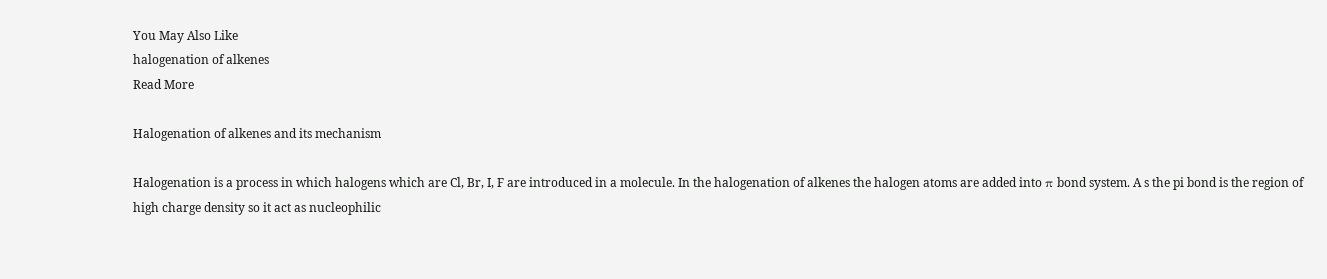You May Also Like
halogenation of alkenes
Read More

Halogenation of alkenes and its mechanism

Halogenation is a process in which halogens which are Cl, Br, I, F are introduced in a molecule. In the halogenation of alkenes the halogen atoms are added into π bond system. A s the pi bond is the region of high charge density so it act as nucleophilic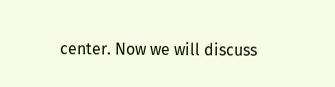center. Now we will discuss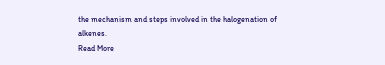the mechanism and steps involved in the halogenation of alkenes.
Read More